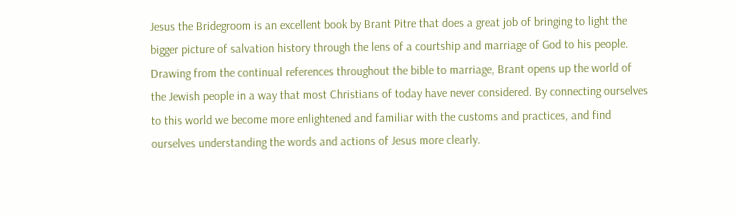Jesus the Bridegroom is an excellent book by Brant Pitre that does a great job of bringing to light the bigger picture of salvation history through the lens of a courtship and marriage of God to his people. Drawing from the continual references throughout the bible to marriage, Brant opens up the world of the Jewish people in a way that most Christians of today have never considered. By connecting ourselves to this world we become more enlightened and familiar with the customs and practices, and find ourselves understanding the words and actions of Jesus more clearly.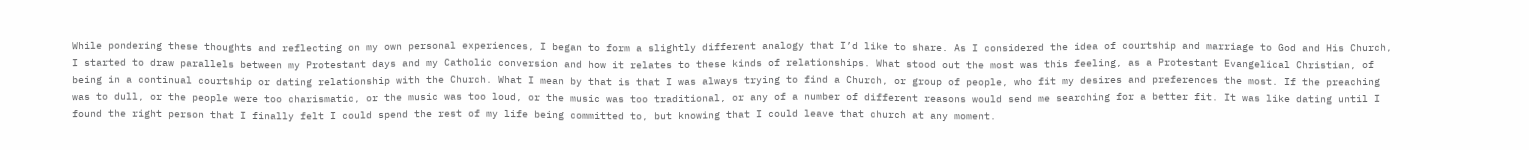While pondering these thoughts and reflecting on my own personal experiences, I began to form a slightly different analogy that I’d like to share. As I considered the idea of courtship and marriage to God and His Church, I started to draw parallels between my Protestant days and my Catholic conversion and how it relates to these kinds of relationships. What stood out the most was this feeling, as a Protestant Evangelical Christian, of being in a continual courtship or dating relationship with the Church. What I mean by that is that I was always trying to find a Church, or group of people, who fit my desires and preferences the most. If the preaching was to dull, or the people were too charismatic, or the music was too loud, or the music was too traditional, or any of a number of different reasons would send me searching for a better fit. It was like dating until I found the right person that I finally felt I could spend the rest of my life being committed to, but knowing that I could leave that church at any moment.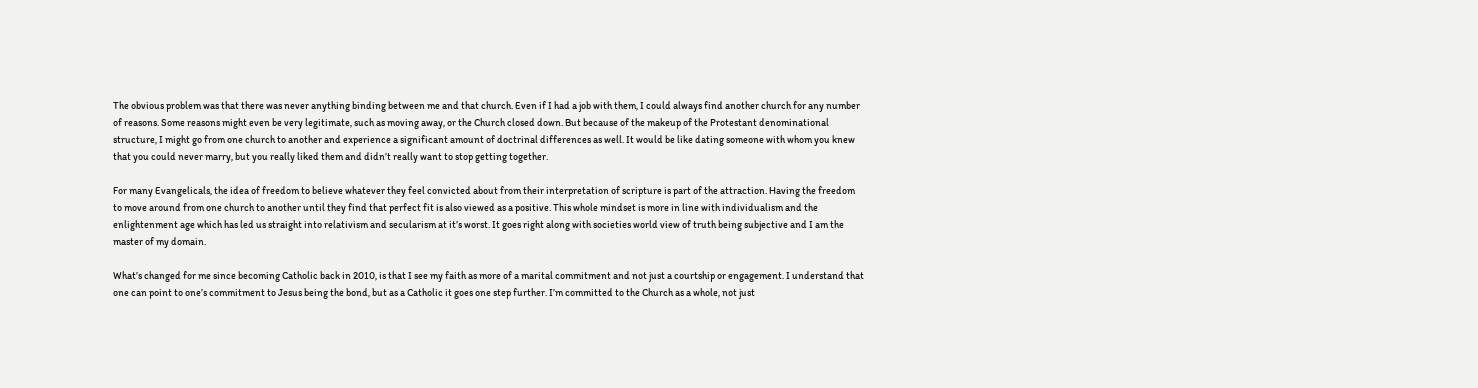The obvious problem was that there was never anything binding between me and that church. Even if I had a job with them, I could always find another church for any number of reasons. Some reasons might even be very legitimate, such as moving away, or the Church closed down. But because of the makeup of the Protestant denominational structure, I might go from one church to another and experience a significant amount of doctrinal differences as well. It would be like dating someone with whom you knew that you could never marry, but you really liked them and didn’t really want to stop getting together.

For many Evangelicals, the idea of freedom to believe whatever they feel convicted about from their interpretation of scripture is part of the attraction. Having the freedom to move around from one church to another until they find that perfect fit is also viewed as a positive. This whole mindset is more in line with individualism and the enlightenment age which has led us straight into relativism and secularism at it’s worst. It goes right along with societies world view of truth being subjective and I am the master of my domain.

What’s changed for me since becoming Catholic back in 2010, is that I see my faith as more of a marital commitment and not just a courtship or engagement. I understand that one can point to one’s commitment to Jesus being the bond, but as a Catholic it goes one step further. I’m committed to the Church as a whole, not just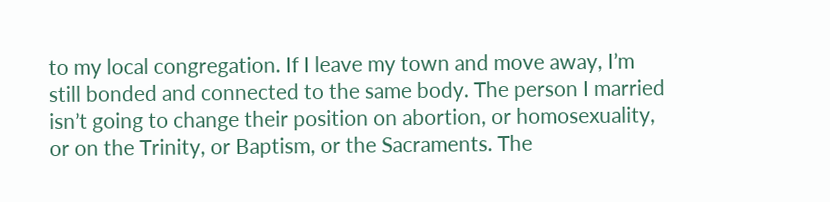to my local congregation. If I leave my town and move away, I’m still bonded and connected to the same body. The person I married isn’t going to change their position on abortion, or homosexuality, or on the Trinity, or Baptism, or the Sacraments. The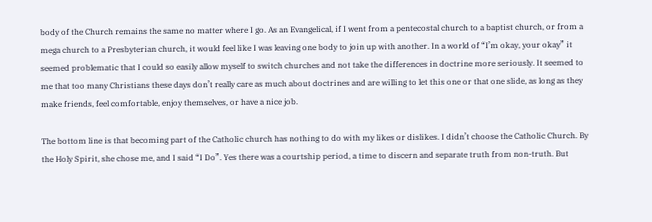body of the Church remains the same no matter where I go. As an Evangelical, if I went from a pentecostal church to a baptist church, or from a mega church to a Presbyterian church, it would feel like I was leaving one body to join up with another. In a world of “I’m okay, your okay” it seemed problematic that I could so easily allow myself to switch churches and not take the differences in doctrine more seriously. It seemed to me that too many Christians these days don’t really care as much about doctrines and are willing to let this one or that one slide, as long as they make friends, feel comfortable, enjoy themselves, or have a nice job.

The bottom line is that becoming part of the Catholic church has nothing to do with my likes or dislikes. I didn’t choose the Catholic Church. By the Holy Spirit, she chose me, and I said “I Do”. Yes there was a courtship period, a time to discern and separate truth from non-truth. But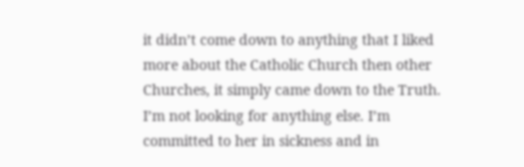it didn’t come down to anything that I liked more about the Catholic Church then other Churches, it simply came down to the Truth. I’m not looking for anything else. I’m committed to her in sickness and in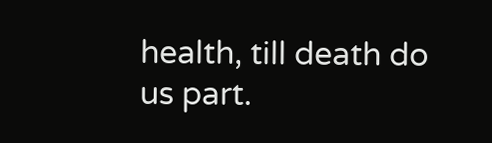health, till death do us part.